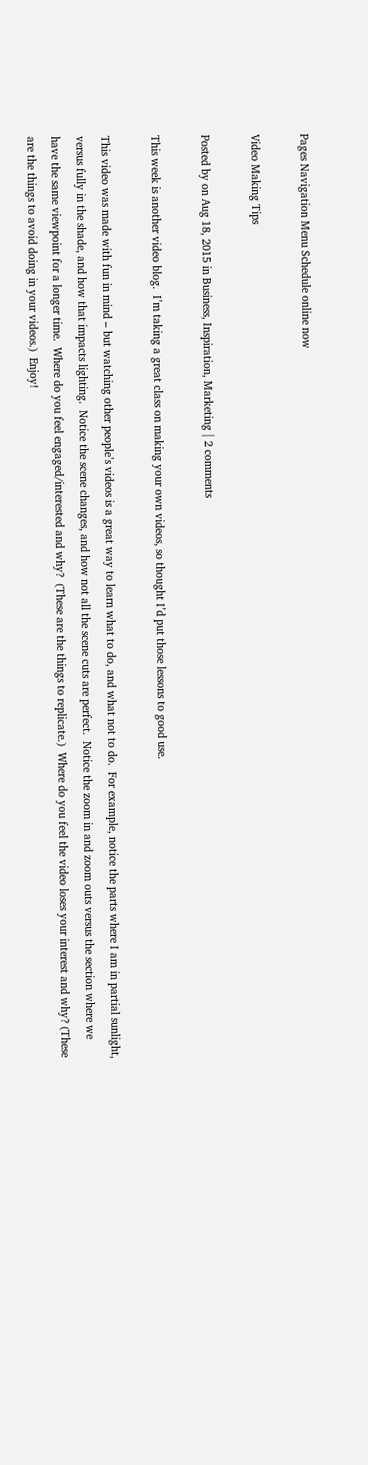Pages Navigation Menu Schedule online now

Video Making Tips

Posted by on Aug 18, 2015 in Business, Inspiration, Marketing | 2 comments

This week is another video blog.  I’m taking a great class on making your own videos, so thought I’d put those lessons to good use.

This video was made with fun in mind – but watching other people’s videos is a great way to learn what to do, and what not to do.  For example, notice the parts where I am in partial sunlight, versus fully in the shade, and how that impacts lighting.  Notice the scene changes, and how not all the scene cuts are perfect.  Notice the zoom in and zoom outs versus the section where we have the same viewpoint for a longer time.  Where do you feel engaged/interested and why?  (These are the things to replicate.)  Where do you feel the video loses your interest and why? (These are the things to avoid doing in your videos.)  Enjoy!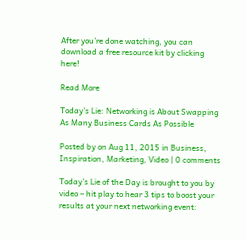After you’re done watching, you can download a free resource kit by clicking here!

Read More

Today’s Lie: Networking is About Swapping As Many Business Cards As Possible

Posted by on Aug 11, 2015 in Business, Inspiration, Marketing, Video | 0 comments

Today’s Lie of the Day is brought to you by video – hit play to hear 3 tips to boost your results at your next networking event: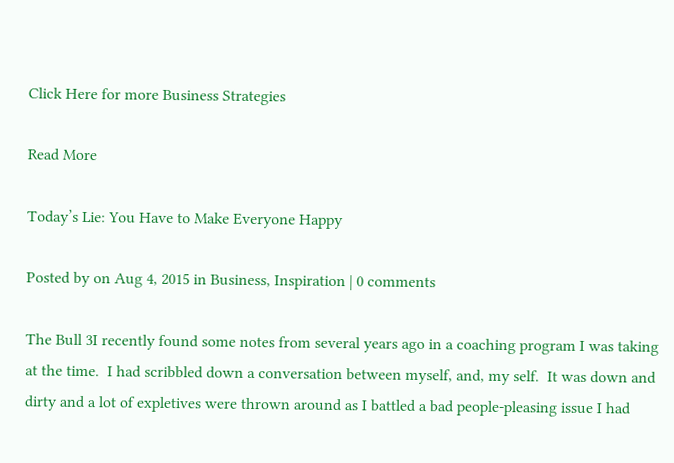Click Here for more Business Strategies

Read More

Today’s Lie: You Have to Make Everyone Happy

Posted by on Aug 4, 2015 in Business, Inspiration | 0 comments

The Bull 3I recently found some notes from several years ago in a coaching program I was taking at the time.  I had scribbled down a conversation between myself, and, my self.  It was down and dirty and a lot of expletives were thrown around as I battled a bad people-pleasing issue I had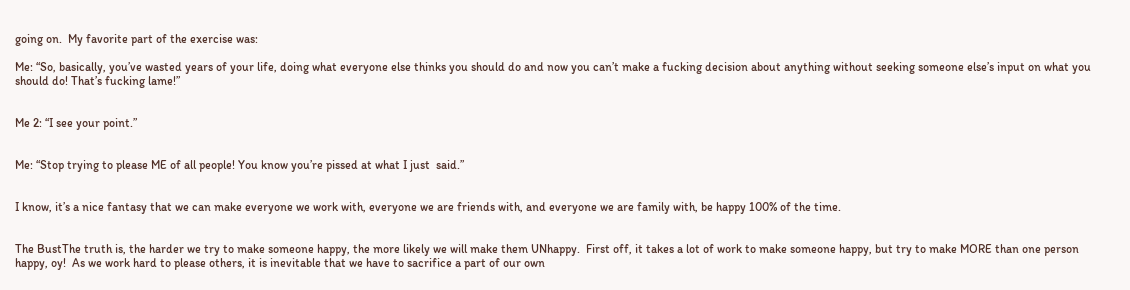going on.  My favorite part of the exercise was:

Me: “So, basically, you’ve wasted years of your life, doing what everyone else thinks you should do and now you can’t make a fucking decision about anything without seeking someone else’s input on what you should do! That’s fucking lame!”


Me 2: “I see your point.”


Me: “Stop trying to please ME of all people! You know you’re pissed at what I just  said.”


I know, it’s a nice fantasy that we can make everyone we work with, everyone we are friends with, and everyone we are family with, be happy 100% of the time.


The BustThe truth is, the harder we try to make someone happy, the more likely we will make them UNhappy.  First off, it takes a lot of work to make someone happy, but try to make MORE than one person happy, oy!  As we work hard to please others, it is inevitable that we have to sacrifice a part of our own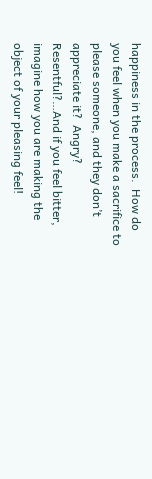happiness in the process.  How do you feel when you make a sacrifice to please someone, and they don’t appreciate it?  Angry? Resentful?…And if you feel bitter, imagine how you are making the object of your pleasing feel!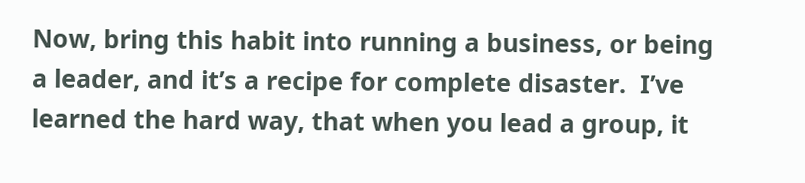Now, bring this habit into running a business, or being a leader, and it’s a recipe for complete disaster.  I’ve learned the hard way, that when you lead a group, it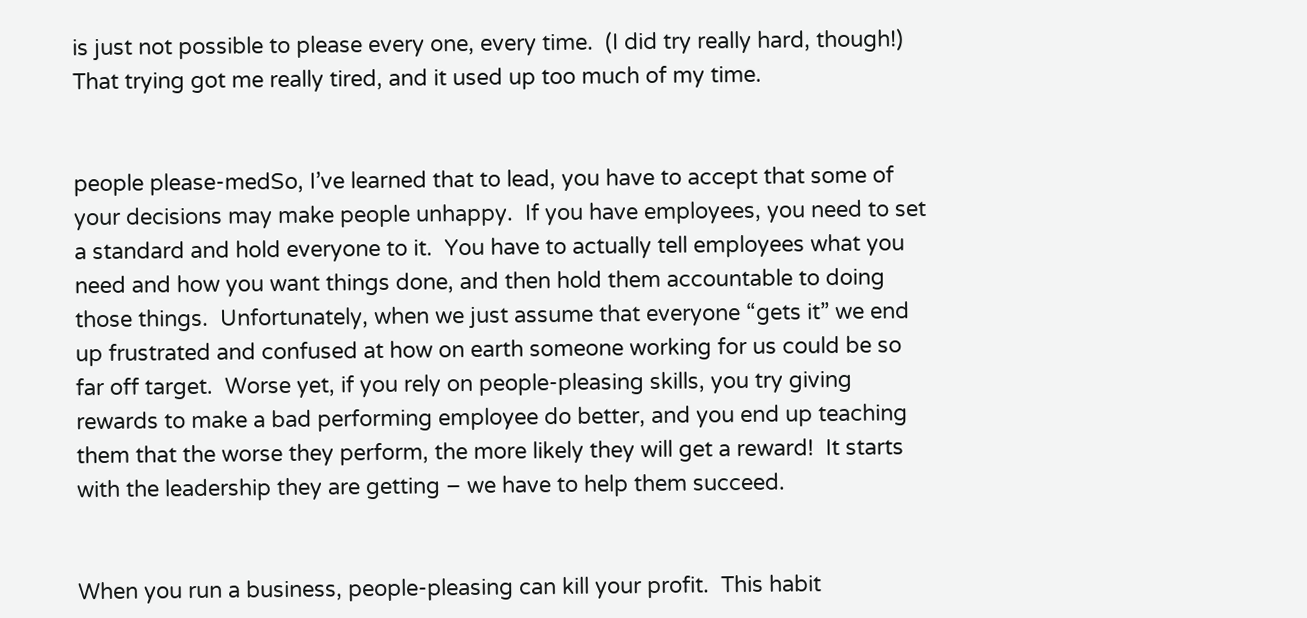is just not possible to please every one, every time.  (I did try really hard, though!)  That trying got me really tired, and it used up too much of my time.


people please-medSo, I’ve learned that to lead, you have to accept that some of your decisions may make people unhappy.  If you have employees, you need to set a standard and hold everyone to it.  You have to actually tell employees what you need and how you want things done, and then hold them accountable to doing those things.  Unfortunately, when we just assume that everyone “gets it” we end up frustrated and confused at how on earth someone working for us could be so far off target.  Worse yet, if you rely on people-pleasing skills, you try giving rewards to make a bad performing employee do better, and you end up teaching them that the worse they perform, the more likely they will get a reward!  It starts with the leadership they are getting – we have to help them succeed.


When you run a business, people-pleasing can kill your profit.  This habit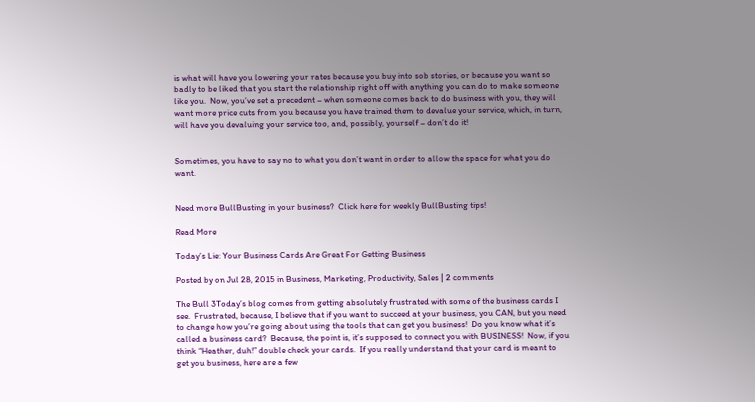is what will have you lowering your rates because you buy into sob stories, or because you want so badly to be liked that you start the relationship right off with anything you can do to make someone like you.  Now, you’ve set a precedent – when someone comes back to do business with you, they will want more price cuts from you because you have trained them to devalue your service, which, in turn, will have you devaluing your service too, and, possibly, yourself – don’t do it!


Sometimes, you have to say no to what you don’t want in order to allow the space for what you do want.


Need more BullBusting in your business?  Click here for weekly BullBusting tips!

Read More

Today’s Lie: Your Business Cards Are Great For Getting Business

Posted by on Jul 28, 2015 in Business, Marketing, Productivity, Sales | 2 comments

The Bull 3Today’s blog comes from getting absolutely frustrated with some of the business cards I see.  Frustrated, because, I believe that if you want to succeed at your business, you CAN, but you need to change how you’re going about using the tools that can get you business!  Do you know what it’s called a business card?  Because, the point is, it’s supposed to connect you with BUSINESS!  Now, if you think “Heather, duh!” double check your cards.  If you really understand that your card is meant to get you business, here are a few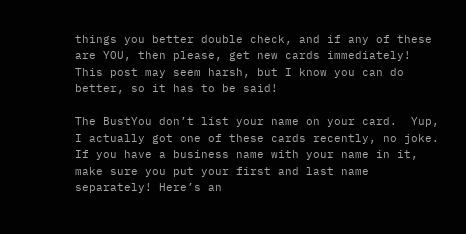things you better double check, and if any of these are YOU, then please, get new cards immediately!  This post may seem harsh, but I know you can do better, so it has to be said!

The BustYou don’t list your name on your card.  Yup, I actually got one of these cards recently, no joke.  If you have a business name with your name in it, make sure you put your first and last name separately! Here’s an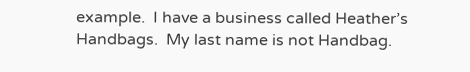example.  I have a business called Heather’s Handbags.  My last name is not Handbag.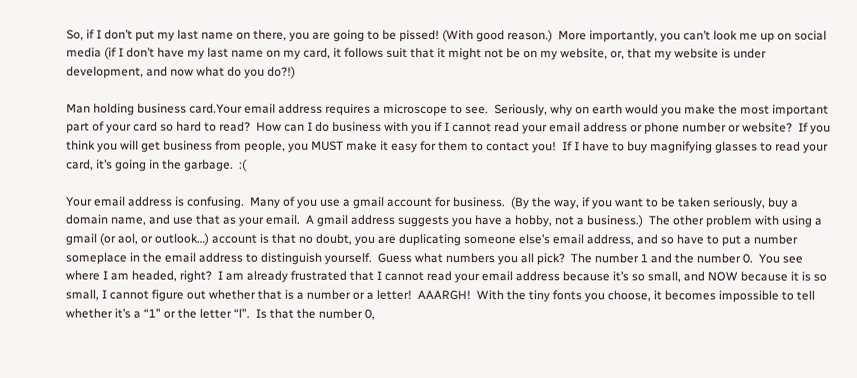So, if I don’t put my last name on there, you are going to be pissed! (With good reason.)  More importantly, you can’t look me up on social media (if I don’t have my last name on my card, it follows suit that it might not be on my website, or, that my website is under development, and now what do you do?!)

Man holding business card.Your email address requires a microscope to see.  Seriously, why on earth would you make the most important part of your card so hard to read?  How can I do business with you if I cannot read your email address or phone number or website?  If you think you will get business from people, you MUST make it easy for them to contact you!  If I have to buy magnifying glasses to read your card, it’s going in the garbage.  :(

Your email address is confusing.  Many of you use a gmail account for business.  (By the way, if you want to be taken seriously, buy a domain name, and use that as your email.  A gmail address suggests you have a hobby, not a business.)  The other problem with using a gmail (or aol, or outlook…) account is that no doubt, you are duplicating someone else’s email address, and so have to put a number someplace in the email address to distinguish yourself.  Guess what numbers you all pick?  The number 1 and the number 0.  You see where I am headed, right?  I am already frustrated that I cannot read your email address because it’s so small, and NOW because it is so small, I cannot figure out whether that is a number or a letter!  AAARGH!  With the tiny fonts you choose, it becomes impossible to tell whether it’s a “1” or the letter “l”.  Is that the number 0,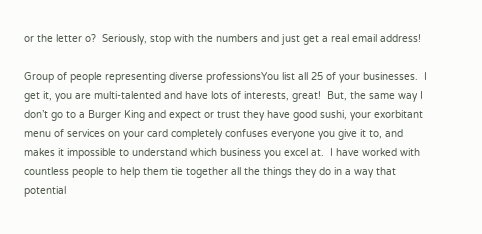or the letter o?  Seriously, stop with the numbers and just get a real email address!

Group of people representing diverse professionsYou list all 25 of your businesses.  I get it, you are multi-talented and have lots of interests, great!  But, the same way I don’t go to a Burger King and expect or trust they have good sushi, your exorbitant menu of services on your card completely confuses everyone you give it to, and makes it impossible to understand which business you excel at.  I have worked with countless people to help them tie together all the things they do in a way that potential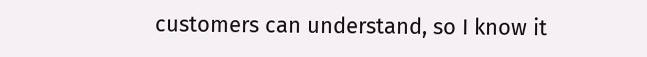customers can understand, so I know it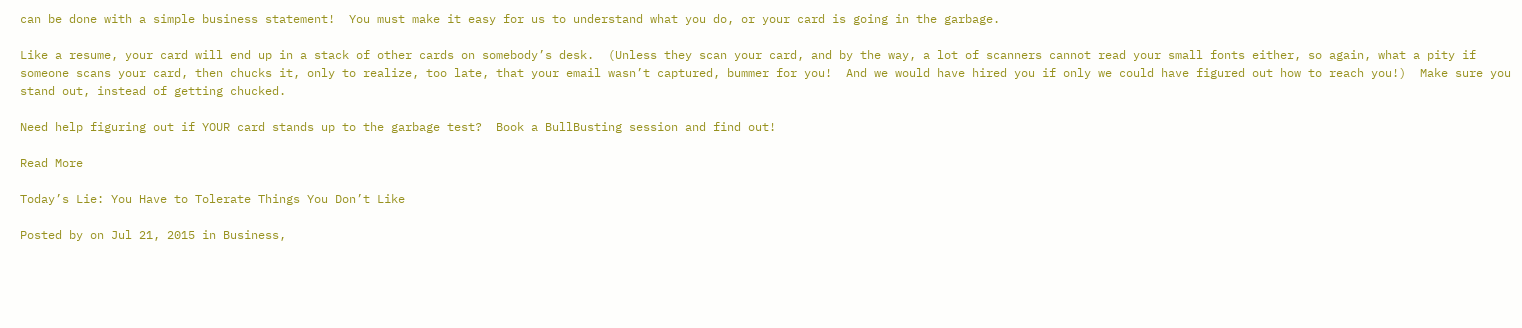can be done with a simple business statement!  You must make it easy for us to understand what you do, or your card is going in the garbage.

Like a resume, your card will end up in a stack of other cards on somebody’s desk.  (Unless they scan your card, and by the way, a lot of scanners cannot read your small fonts either, so again, what a pity if someone scans your card, then chucks it, only to realize, too late, that your email wasn’t captured, bummer for you!  And we would have hired you if only we could have figured out how to reach you!)  Make sure you stand out, instead of getting chucked.

Need help figuring out if YOUR card stands up to the garbage test?  Book a BullBusting session and find out!

Read More

Today’s Lie: You Have to Tolerate Things You Don’t Like

Posted by on Jul 21, 2015 in Business,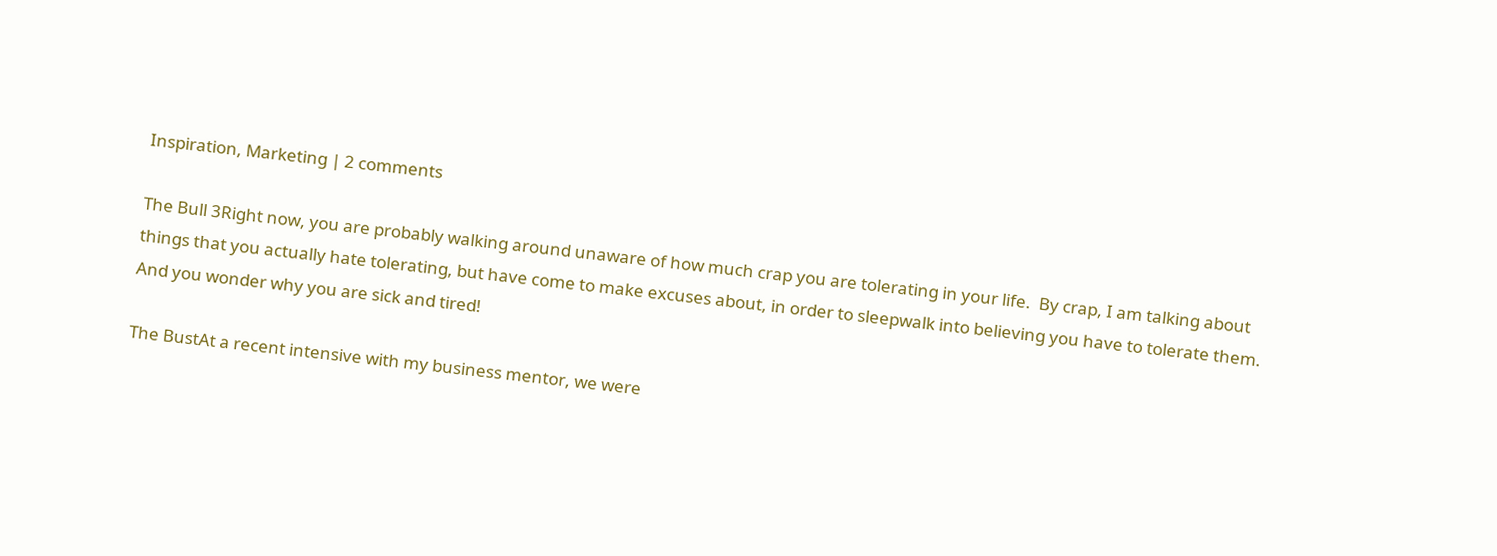Inspiration, Marketing | 2 comments

The Bull 3Right now, you are probably walking around unaware of how much crap you are tolerating in your life.  By crap, I am talking about things that you actually hate tolerating, but have come to make excuses about, in order to sleepwalk into believing you have to tolerate them.  And you wonder why you are sick and tired!

The BustAt a recent intensive with my business mentor, we were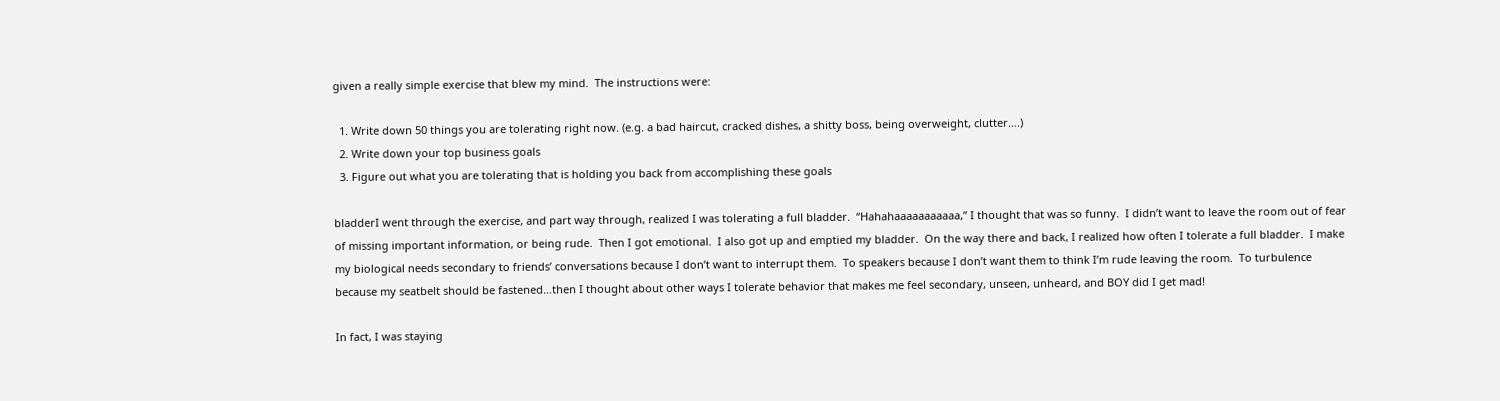given a really simple exercise that blew my mind.  The instructions were:

  1. Write down 50 things you are tolerating right now. (e.g. a bad haircut, cracked dishes, a shitty boss, being overweight, clutter….)
  2. Write down your top business goals
  3. Figure out what you are tolerating that is holding you back from accomplishing these goals

bladderI went through the exercise, and part way through, realized I was tolerating a full bladder.  “Hahahaaaaaaaaaaa,” I thought that was so funny.  I didn’t want to leave the room out of fear of missing important information, or being rude.  Then I got emotional.  I also got up and emptied my bladder.  On the way there and back, I realized how often I tolerate a full bladder.  I make my biological needs secondary to friends’ conversations because I don’t want to interrupt them.  To speakers because I don’t want them to think I’m rude leaving the room.  To turbulence because my seatbelt should be fastened…then I thought about other ways I tolerate behavior that makes me feel secondary, unseen, unheard, and BOY did I get mad!

In fact, I was staying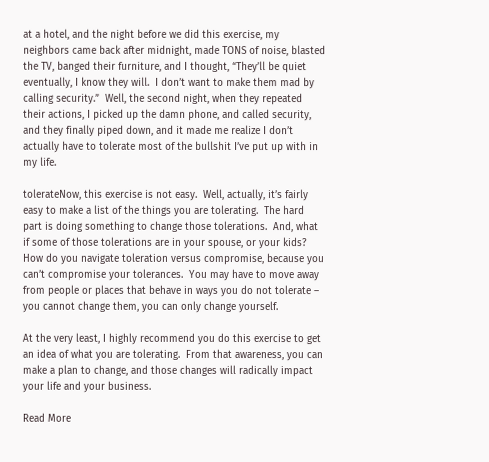at a hotel, and the night before we did this exercise, my neighbors came back after midnight, made TONS of noise, blasted the TV, banged their furniture, and I thought, “They’ll be quiet eventually, I know they will.  I don’t want to make them mad by calling security.”  Well, the second night, when they repeated their actions, I picked up the damn phone, and called security, and they finally piped down, and it made me realize I don’t actually have to tolerate most of the bullshit I’ve put up with in my life.

tolerateNow, this exercise is not easy.  Well, actually, it’s fairly easy to make a list of the things you are tolerating.  The hard part is doing something to change those tolerations.  And, what if some of those tolerations are in your spouse, or your kids?  How do you navigate toleration versus compromise, because you can’t compromise your tolerances.  You may have to move away from people or places that behave in ways you do not tolerate – you cannot change them, you can only change yourself.

At the very least, I highly recommend you do this exercise to get an idea of what you are tolerating.  From that awareness, you can make a plan to change, and those changes will radically impact your life and your business.

Read More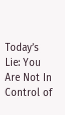Today’s Lie: You Are Not In Control of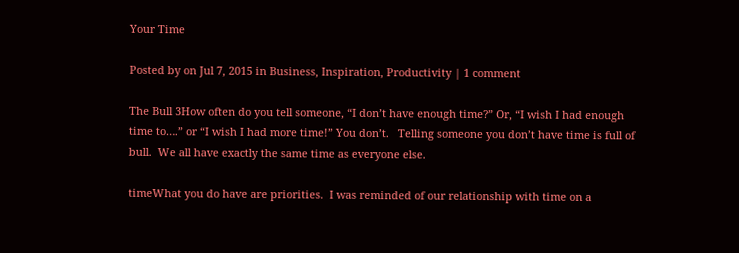Your Time

Posted by on Jul 7, 2015 in Business, Inspiration, Productivity | 1 comment

The Bull 3How often do you tell someone, “I don’t have enough time?” Or, “I wish I had enough time to….” or “I wish I had more time!” You don’t.   Telling someone you don’t have time is full of bull.  We all have exactly the same time as everyone else.

timeWhat you do have are priorities.  I was reminded of our relationship with time on a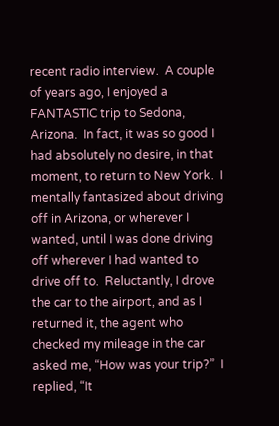recent radio interview.  A couple of years ago, I enjoyed a FANTASTIC trip to Sedona, Arizona.  In fact, it was so good I had absolutely no desire, in that moment, to return to New York.  I mentally fantasized about driving off in Arizona, or wherever I wanted, until I was done driving off wherever I had wanted to drive off to.  Reluctantly, I drove the car to the airport, and as I returned it, the agent who checked my mileage in the car asked me, “How was your trip?”  I replied, “It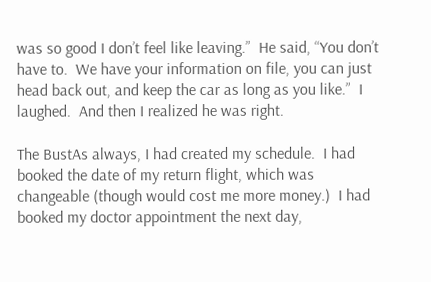was so good I don’t feel like leaving.”  He said, “You don’t have to.  We have your information on file, you can just head back out, and keep the car as long as you like.”  I laughed.  And then I realized he was right.

The BustAs always, I had created my schedule.  I had booked the date of my return flight, which was changeable (though would cost me more money.)  I had booked my doctor appointment the next day,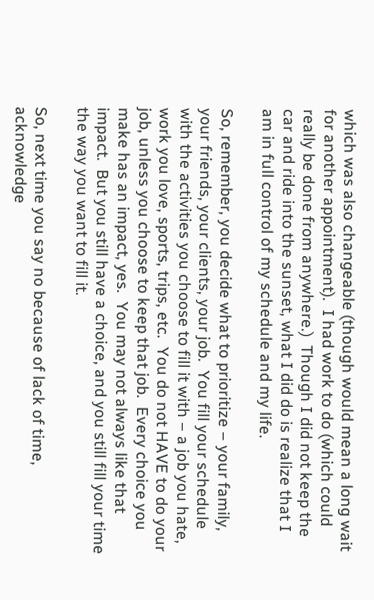which was also changeable (though would mean a long wait for another appointment).  I had work to do (which could really be done from anywhere.)  Though I did not keep the car and ride into the sunset, what I did do is realize that I am in full control of my schedule and my life.

So, remember, you decide what to prioritize – your family, your friends, your clients, your job.  You fill your schedule with the activities you choose to fill it with – a job you hate, work you love, sports, trips, etc.  You do not HAVE to do your job, unless you choose to keep that job.  Every choice you make has an impact, yes.  You may not always like that impact.  But you still have a choice, and you still fill your time the way you want to fill it.

So, next time you say no because of lack of time, acknowledge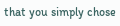that you simply chose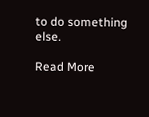to do something else.

Read More